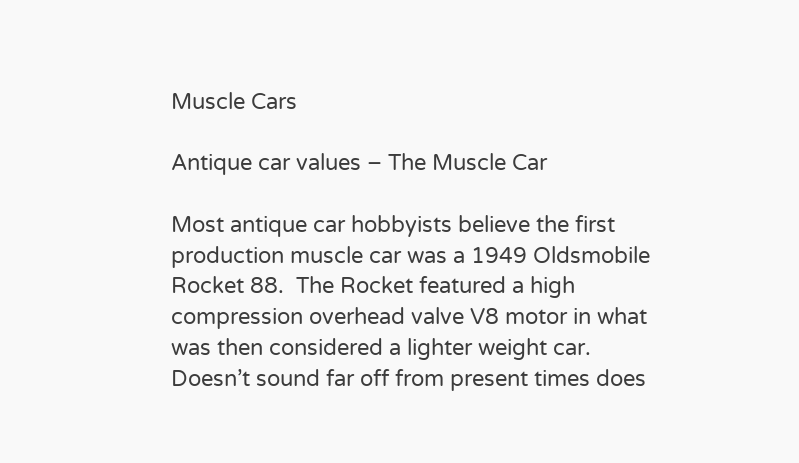Muscle Cars

Antique car values – The Muscle Car

Most antique car hobbyists believe the first production muscle car was a 1949 Oldsmobile Rocket 88.  The Rocket featured a high compression overhead valve V8 motor in what was then considered a lighter weight car.  Doesn’t sound far off from present times does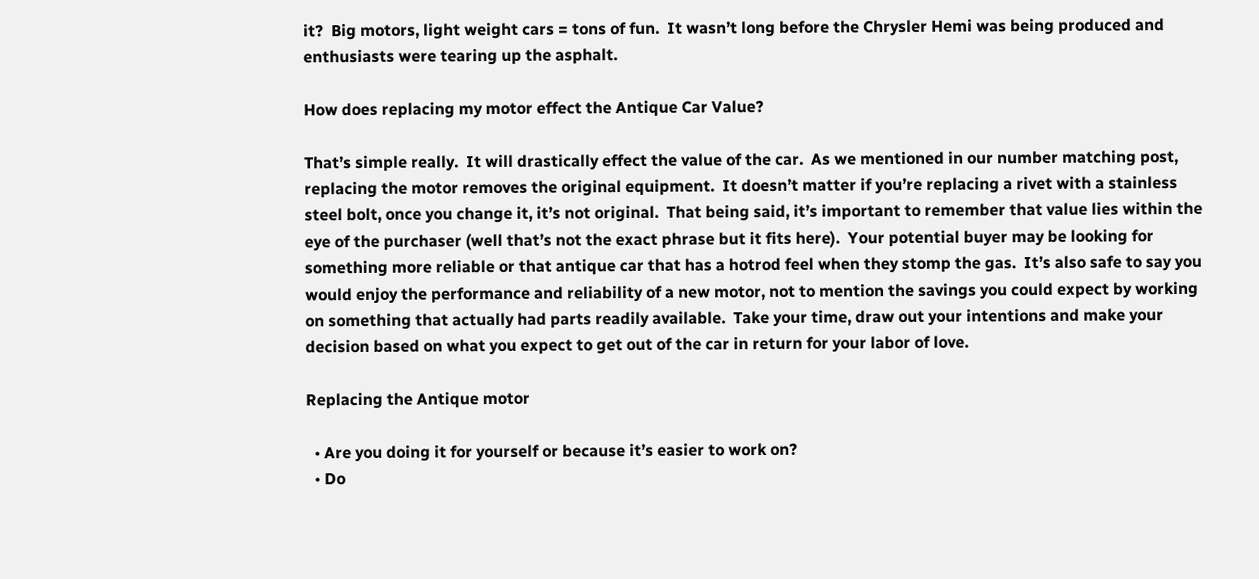it?  Big motors, light weight cars = tons of fun.  It wasn’t long before the Chrysler Hemi was being produced and enthusiasts were tearing up the asphalt.

How does replacing my motor effect the Antique Car Value?

That’s simple really.  It will drastically effect the value of the car.  As we mentioned in our number matching post, replacing the motor removes the original equipment.  It doesn’t matter if you’re replacing a rivet with a stainless steel bolt, once you change it, it’s not original.  That being said, it’s important to remember that value lies within the eye of the purchaser (well that’s not the exact phrase but it fits here).  Your potential buyer may be looking for something more reliable or that antique car that has a hotrod feel when they stomp the gas.  It’s also safe to say you would enjoy the performance and reliability of a new motor, not to mention the savings you could expect by working on something that actually had parts readily available.  Take your time, draw out your intentions and make your decision based on what you expect to get out of the car in return for your labor of love.

Replacing the Antique motor

  • Are you doing it for yourself or because it’s easier to work on?
  • Do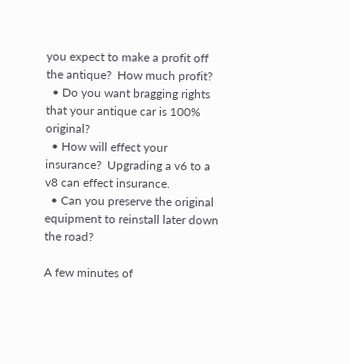you expect to make a profit off the antique?  How much profit?
  • Do you want bragging rights that your antique car is 100% original?
  • How will effect your insurance?  Upgrading a v6 to a v8 can effect insurance.
  • Can you preserve the original equipment to reinstall later down the road?

A few minutes of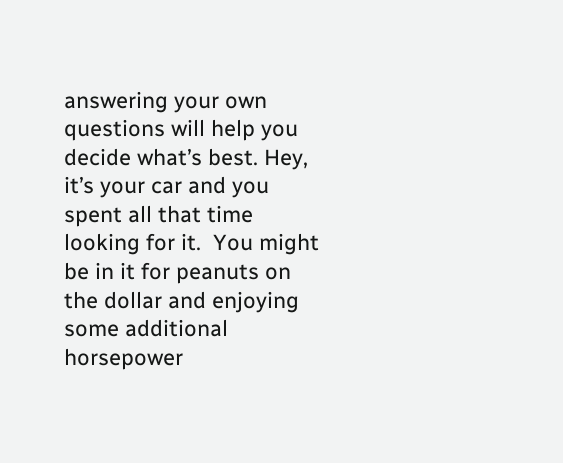answering your own questions will help you decide what’s best. Hey, it’s your car and you spent all that time looking for it.  You might be in it for peanuts on the dollar and enjoying some additional horsepower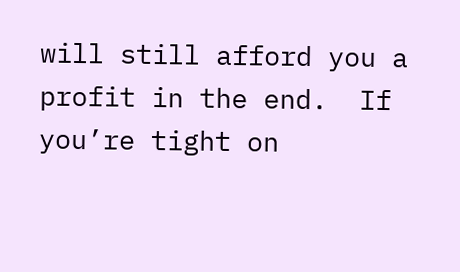will still afford you a profit in the end.  If you’re tight on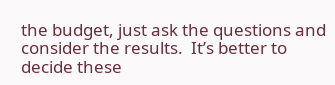the budget, just ask the questions and consider the results.  It’s better to decide these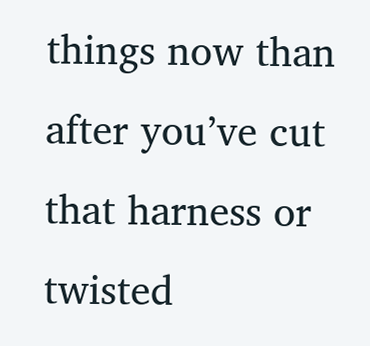things now than after you’ve cut that harness or twisted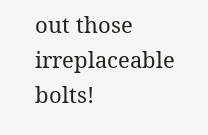out those irreplaceable bolts!